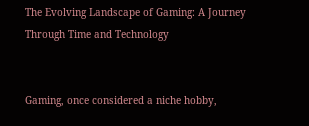The Evolving Landscape of Gaming: A Journey Through Time and Technology


Gaming, once considered a niche hobby,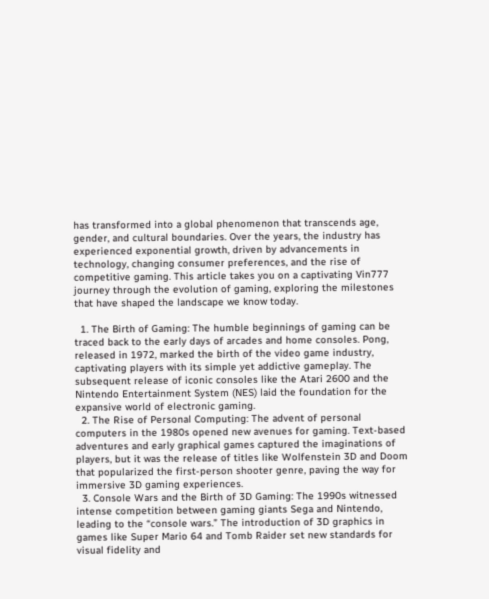has transformed into a global phenomenon that transcends age, gender, and cultural boundaries. Over the years, the industry has experienced exponential growth, driven by advancements in technology, changing consumer preferences, and the rise of competitive gaming. This article takes you on a captivating Vin777 journey through the evolution of gaming, exploring the milestones that have shaped the landscape we know today.

  1. The Birth of Gaming: The humble beginnings of gaming can be traced back to the early days of arcades and home consoles. Pong, released in 1972, marked the birth of the video game industry, captivating players with its simple yet addictive gameplay. The subsequent release of iconic consoles like the Atari 2600 and the Nintendo Entertainment System (NES) laid the foundation for the expansive world of electronic gaming.
  2. The Rise of Personal Computing: The advent of personal computers in the 1980s opened new avenues for gaming. Text-based adventures and early graphical games captured the imaginations of players, but it was the release of titles like Wolfenstein 3D and Doom that popularized the first-person shooter genre, paving the way for immersive 3D gaming experiences.
  3. Console Wars and the Birth of 3D Gaming: The 1990s witnessed intense competition between gaming giants Sega and Nintendo, leading to the “console wars.” The introduction of 3D graphics in games like Super Mario 64 and Tomb Raider set new standards for visual fidelity and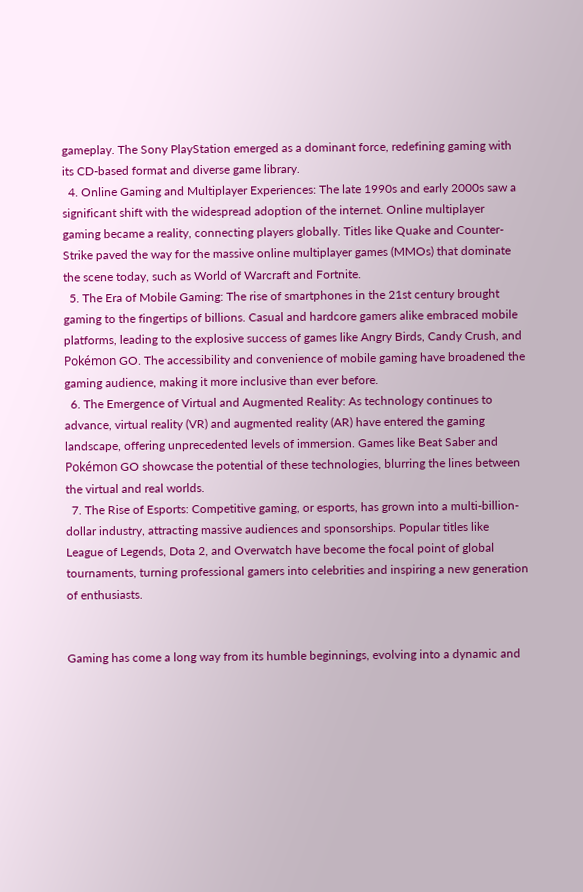gameplay. The Sony PlayStation emerged as a dominant force, redefining gaming with its CD-based format and diverse game library.
  4. Online Gaming and Multiplayer Experiences: The late 1990s and early 2000s saw a significant shift with the widespread adoption of the internet. Online multiplayer gaming became a reality, connecting players globally. Titles like Quake and Counter-Strike paved the way for the massive online multiplayer games (MMOs) that dominate the scene today, such as World of Warcraft and Fortnite.
  5. The Era of Mobile Gaming: The rise of smartphones in the 21st century brought gaming to the fingertips of billions. Casual and hardcore gamers alike embraced mobile platforms, leading to the explosive success of games like Angry Birds, Candy Crush, and Pokémon GO. The accessibility and convenience of mobile gaming have broadened the gaming audience, making it more inclusive than ever before.
  6. The Emergence of Virtual and Augmented Reality: As technology continues to advance, virtual reality (VR) and augmented reality (AR) have entered the gaming landscape, offering unprecedented levels of immersion. Games like Beat Saber and Pokémon GO showcase the potential of these technologies, blurring the lines between the virtual and real worlds.
  7. The Rise of Esports: Competitive gaming, or esports, has grown into a multi-billion-dollar industry, attracting massive audiences and sponsorships. Popular titles like League of Legends, Dota 2, and Overwatch have become the focal point of global tournaments, turning professional gamers into celebrities and inspiring a new generation of enthusiasts.


Gaming has come a long way from its humble beginnings, evolving into a dynamic and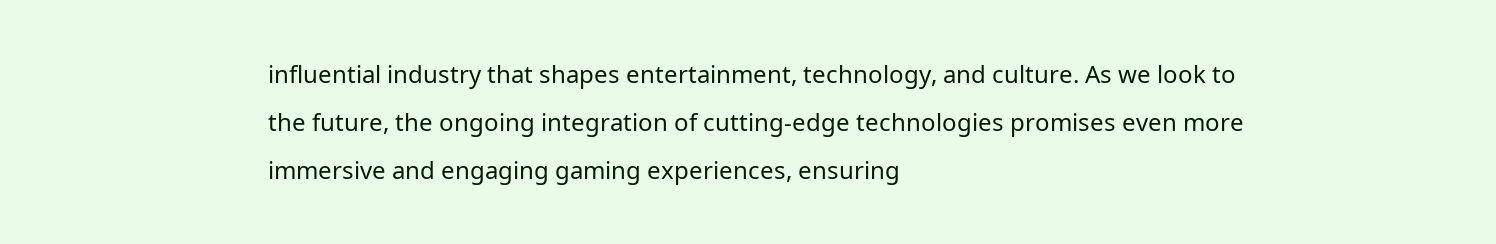influential industry that shapes entertainment, technology, and culture. As we look to the future, the ongoing integration of cutting-edge technologies promises even more immersive and engaging gaming experiences, ensuring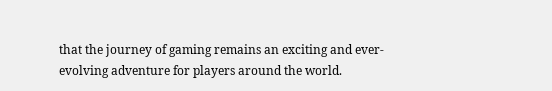that the journey of gaming remains an exciting and ever-evolving adventure for players around the world.